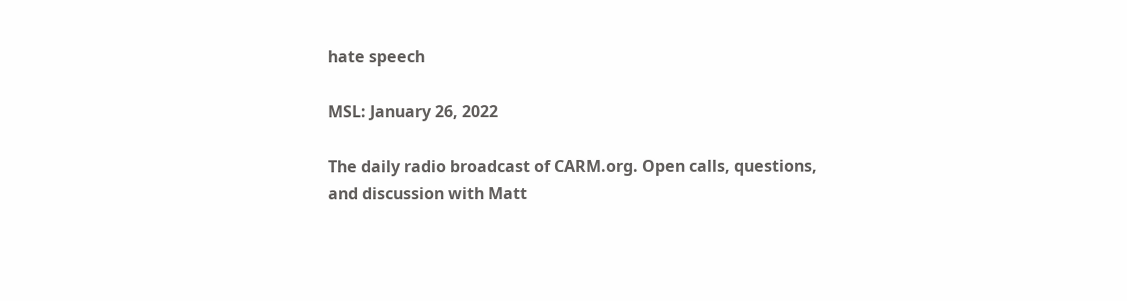hate speech

MSL: January 26, 2022

The daily radio broadcast of CARM.org. Open calls, questions, and discussion with Matt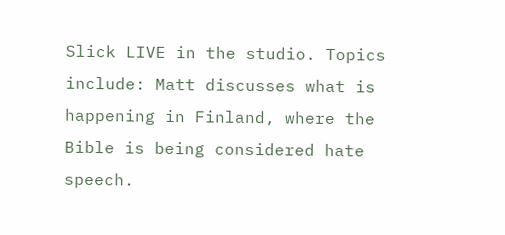Slick LIVE in the studio. Topics include: Matt discusses what is happening in Finland, where the Bible is being considered hate speech.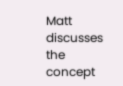Matt discusses the concept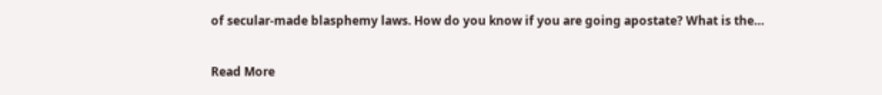of secular-made blasphemy laws. How do you know if you are going apostate? What is the…

Read More